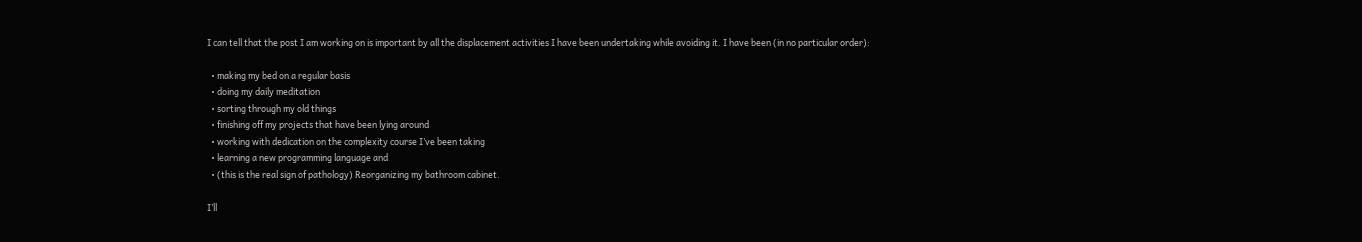I can tell that the post I am working on is important by all the displacement activities I have been undertaking while avoiding it. I have been (in no particular order):

  • making my bed on a regular basis
  • doing my daily meditation
  • sorting through my old things
  • finishing off my projects that have been lying around
  • working with dedication on the complexity course I’ve been taking
  • learning a new programming language and
  • (this is the real sign of pathology) Reorganizing my bathroom cabinet.

I’ll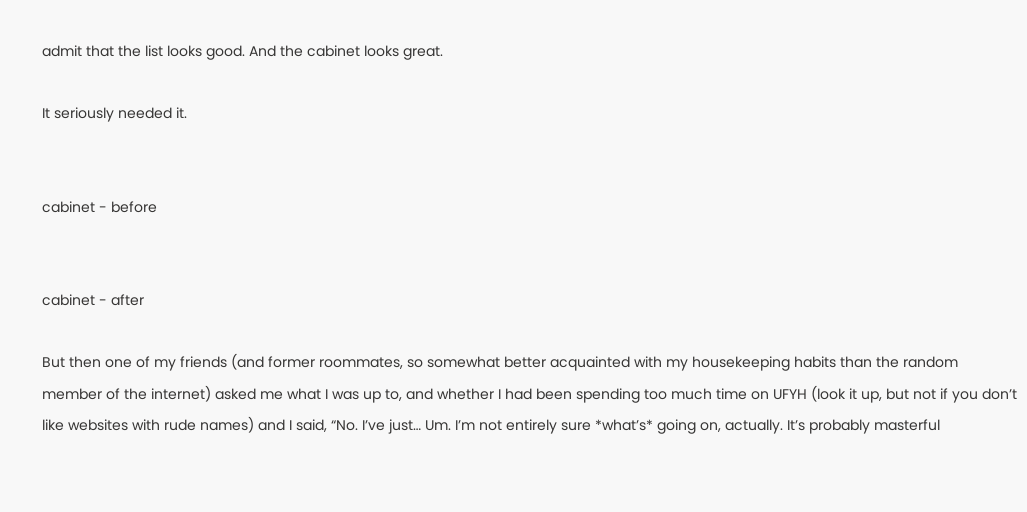admit that the list looks good. And the cabinet looks great.

It seriously needed it.


cabinet - before


cabinet - after

But then one of my friends (and former roommates, so somewhat better acquainted with my housekeeping habits than the random member of the internet) asked me what I was up to, and whether I had been spending too much time on UFYH (look it up, but not if you don’t like websites with rude names) and I said, “No. I’ve just… Um. I’m not entirely sure *what’s* going on, actually. It’s probably masterful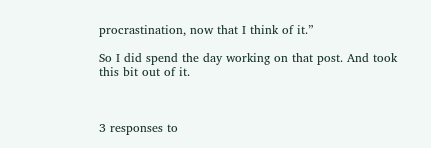procrastination, now that I think of it.”

So I did spend the day working on that post. And took this bit out of it.



3 responses to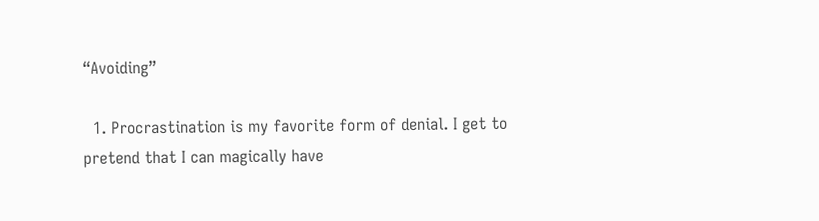“Avoiding”

  1. Procrastination is my favorite form of denial. I get to pretend that I can magically have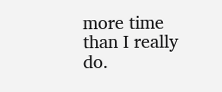more time than I really do.